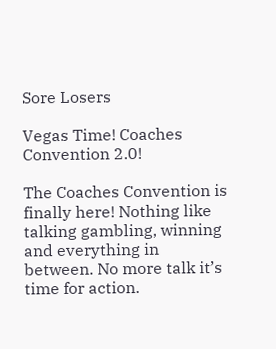Sore Losers

Vegas Time! Coaches Convention 2.0!

The Coaches Convention is finally here! Nothing like talking gambling, winning and everything in between. No more talk it’s time for action.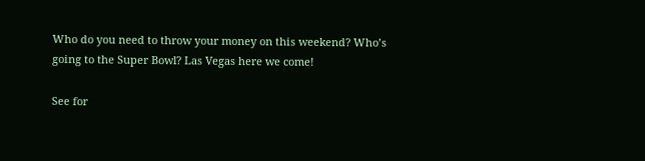Who do you need to throw your money on this weekend? Who’s going to the Super Bowl? Las Vegas here we come!

See for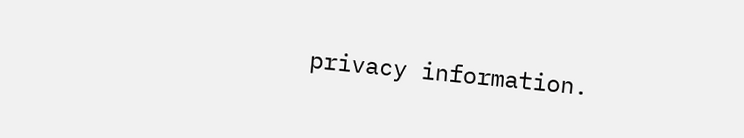privacy information.